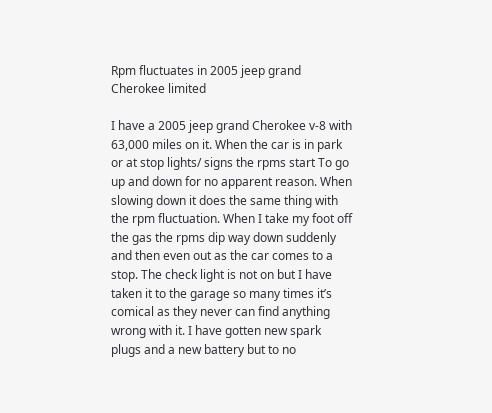Rpm fluctuates in 2005 jeep grand Cherokee limited

I have a 2005 jeep grand Cherokee v-8 with 63,000 miles on it. When the car is in park or at stop lights/ signs the rpms start To go up and down for no apparent reason. When slowing down it does the same thing with the rpm fluctuation. When I take my foot off the gas the rpms dip way down suddenly and then even out as the car comes to a stop. The check light is not on but I have taken it to the garage so many times it’s comical as they never can find anything wrong with it. I have gotten new spark plugs and a new battery but to no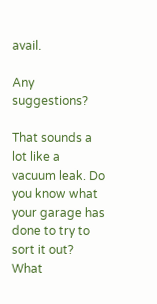avail.

Any suggestions?

That sounds a lot like a vacuum leak. Do you know what your garage has done to try to sort it out? What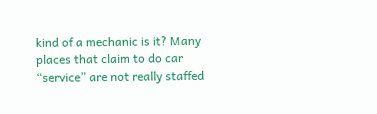kind of a mechanic is it? Many places that claim to do car “service” are not really staffed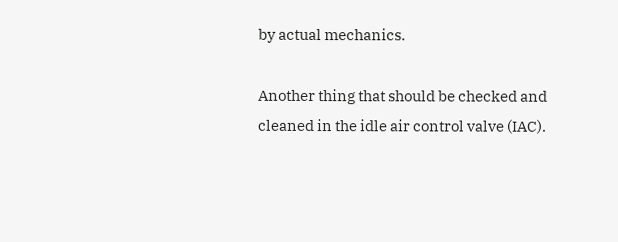by actual mechanics.

Another thing that should be checked and cleaned in the idle air control valve (IAC).